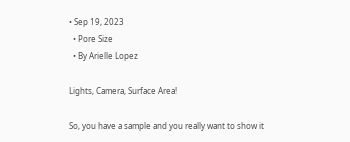• Sep 19, 2023
  • Pore Size
  • By Arielle Lopez

Lights, Camera, Surface Area!

So, you have a sample and you really want to show it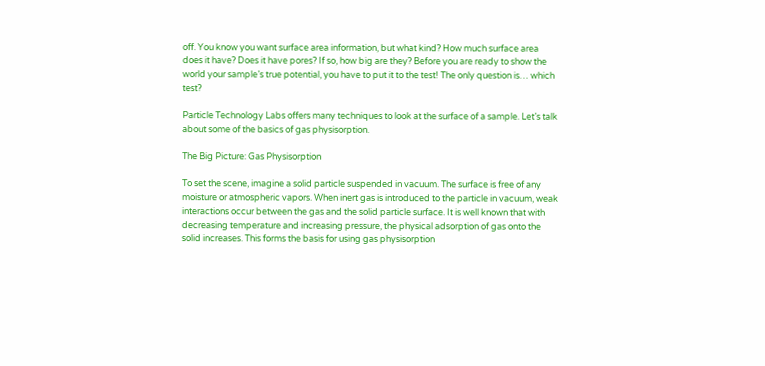off. You know you want surface area information, but what kind? How much surface area does it have? Does it have pores? If so, how big are they? Before you are ready to show the world your sample’s true potential, you have to put it to the test! The only question is… which test?

Particle Technology Labs offers many techniques to look at the surface of a sample. Let’s talk about some of the basics of gas physisorption.

The Big Picture: Gas Physisorption

To set the scene, imagine a solid particle suspended in vacuum. The surface is free of any moisture or atmospheric vapors. When inert gas is introduced to the particle in vacuum, weak interactions occur between the gas and the solid particle surface. It is well known that with decreasing temperature and increasing pressure, the physical adsorption of gas onto the solid increases. This forms the basis for using gas physisorption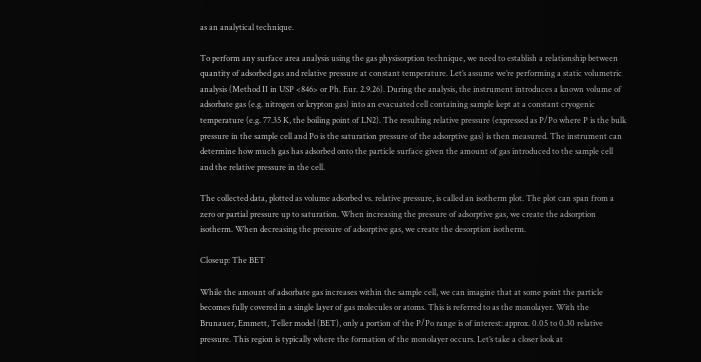as an analytical technique.

To perform any surface area analysis using the gas physisorption technique, we need to establish a relationship between quantity of adsorbed gas and relative pressure at constant temperature. Let’s assume we’re performing a static volumetric analysis (Method II in USP <846> or Ph. Eur. 2.9.26). During the analysis, the instrument introduces a known volume of adsorbate gas (e.g. nitrogen or krypton gas) into an evacuated cell containing sample kept at a constant cryogenic temperature (e.g. 77.35 K, the boiling point of LN2). The resulting relative pressure (expressed as P/Po where P is the bulk pressure in the sample cell and Po is the saturation pressure of the adsorptive gas) is then measured. The instrument can determine how much gas has adsorbed onto the particle surface given the amount of gas introduced to the sample cell and the relative pressure in the cell.

The collected data, plotted as volume adsorbed vs. relative pressure, is called an isotherm plot. The plot can span from a zero or partial pressure up to saturation. When increasing the pressure of adsorptive gas, we create the adsorption isotherm. When decreasing the pressure of adsorptive gas, we create the desorption isotherm.

Closeup: The BET

While the amount of adsorbate gas increases within the sample cell, we can imagine that at some point the particle becomes fully covered in a single layer of gas molecules or atoms. This is referred to as the monolayer. With the Brunauer, Emmett, Teller model (BET), only a portion of the P/Po range is of interest: approx. 0.05 to 0.30 relative pressure. This region is typically where the formation of the monolayer occurs. Let’s take a closer look at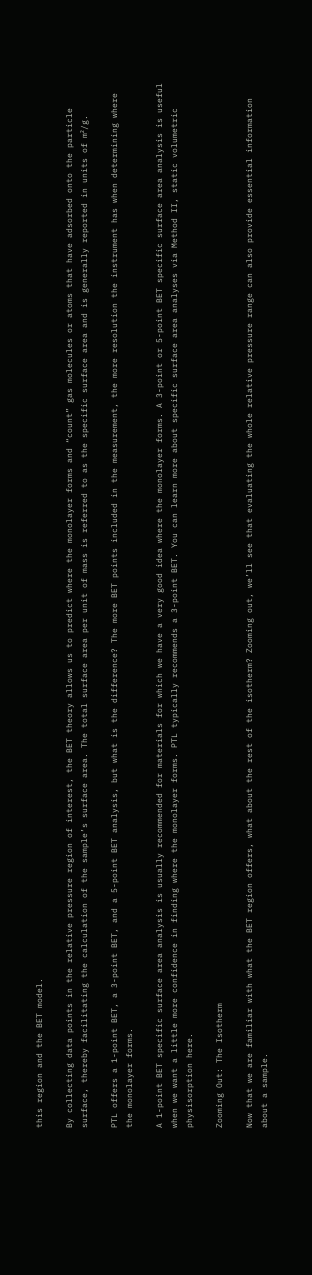this region and the BET model.

By collecting data points in the relative pressure region of interest, the BET theory allows us to predict where the monolayer forms and “count” gas molecules or atoms that have adsorbed onto the particle surface, thereby facilitating the calculation of the sample’s surface area. The total surface area per unit of mass is referred to as the specific surface area and is generally reported in units of m²/g.

PTL offers a 1-point BET, a 3-point BET, and a 5-point BET analysis, but what is the difference? The more BET points included in the measurement, the more resolution the instrument has when determining where the monolayer forms.

A 1-point BET specific surface area analysis is usually recommended for materials for which we have a very good idea where the monolayer forms. A 3-point or 5-point BET specific surface area analysis is useful when we want a little more confidence in finding where the monolayer forms. PTL typically recommends a 3-point BET. You can learn more about specific surface area analyses via Method II, static volumetric physisorption here.

Zooming Out: The Isotherm

Now that we are familiar with what the BET region offers, what about the rest of the isotherm? Zooming out, we’ll see that evaluating the whole relative pressure range can also provide essential information about a sample.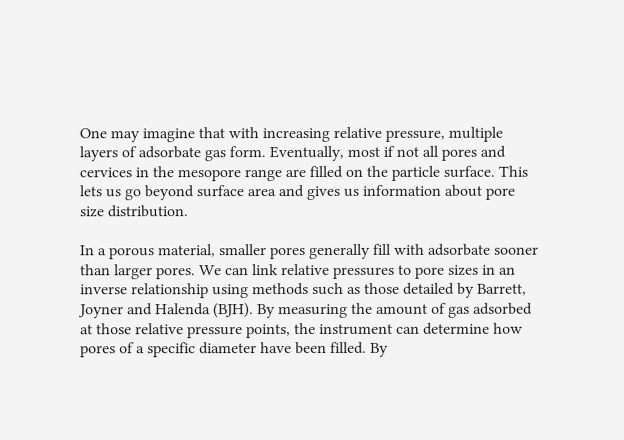One may imagine that with increasing relative pressure, multiple layers of adsorbate gas form. Eventually, most if not all pores and cervices in the mesopore range are filled on the particle surface. This lets us go beyond surface area and gives us information about pore size distribution.

In a porous material, smaller pores generally fill with adsorbate sooner than larger pores. We can link relative pressures to pore sizes in an inverse relationship using methods such as those detailed by Barrett, Joyner and Halenda (BJH). By measuring the amount of gas adsorbed at those relative pressure points, the instrument can determine how pores of a specific diameter have been filled. By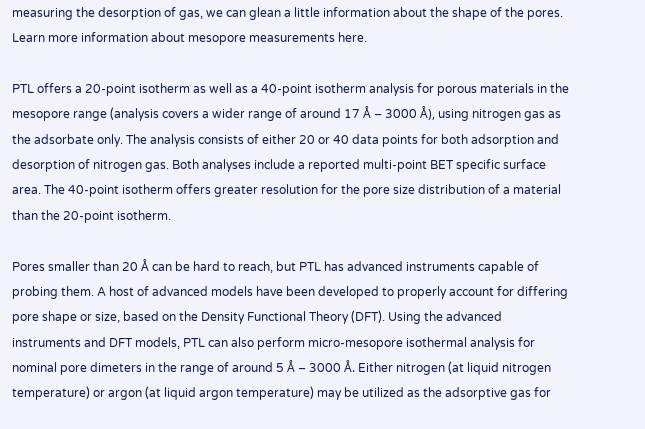measuring the desorption of gas, we can glean a little information about the shape of the pores. Learn more information about mesopore measurements here.

PTL offers a 20-point isotherm as well as a 40-point isotherm analysis for porous materials in the mesopore range (analysis covers a wider range of around 17 Å – 3000 Å), using nitrogen gas as the adsorbate only. The analysis consists of either 20 or 40 data points for both adsorption and desorption of nitrogen gas. Both analyses include a reported multi-point BET specific surface area. The 40-point isotherm offers greater resolution for the pore size distribution of a material than the 20-point isotherm.

Pores smaller than 20 Å can be hard to reach, but PTL has advanced instruments capable of probing them. A host of advanced models have been developed to properly account for differing pore shape or size, based on the Density Functional Theory (DFT). Using the advanced instruments and DFT models, PTL can also perform micro-mesopore isothermal analysis for nominal pore dimeters in the range of around 5 Å – 3000 Å. Either nitrogen (at liquid nitrogen temperature) or argon (at liquid argon temperature) may be utilized as the adsorptive gas for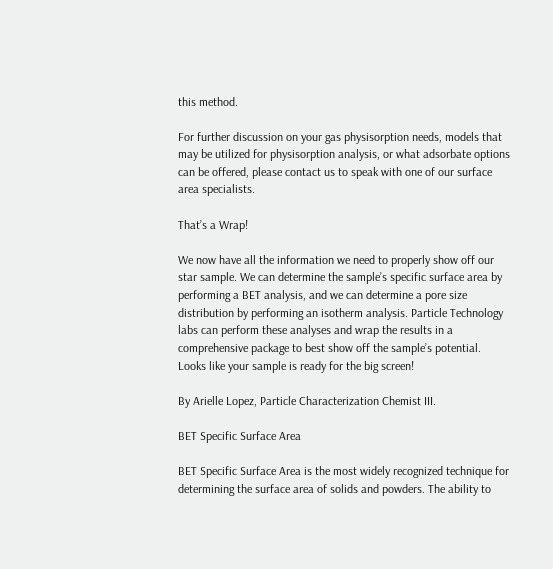this method.

For further discussion on your gas physisorption needs, models that may be utilized for physisorption analysis, or what adsorbate options can be offered, please contact us to speak with one of our surface area specialists.

That’s a Wrap!

We now have all the information we need to properly show off our star sample. We can determine the sample’s specific surface area by performing a BET analysis, and we can determine a pore size distribution by performing an isotherm analysis. Particle Technology labs can perform these analyses and wrap the results in a comprehensive package to best show off the sample’s potential. Looks like your sample is ready for the big screen!

By Arielle Lopez, Particle Characterization Chemist III.

BET Specific Surface Area

BET Specific Surface Area is the most widely recognized technique for determining the surface area of solids and powders. The ability to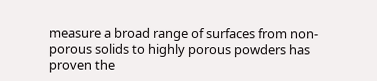measure a broad range of surfaces from non-porous solids to highly porous powders has proven the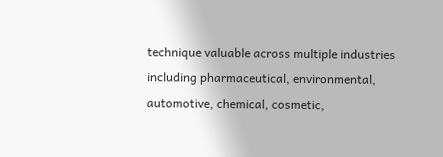technique valuable across multiple industries including pharmaceutical, environmental, automotive, chemical, cosmetic,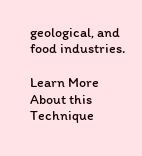geological, and food industries.

Learn More About this Technique